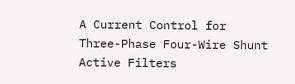A Current Control for Three-Phase Four-Wire Shunt Active Filters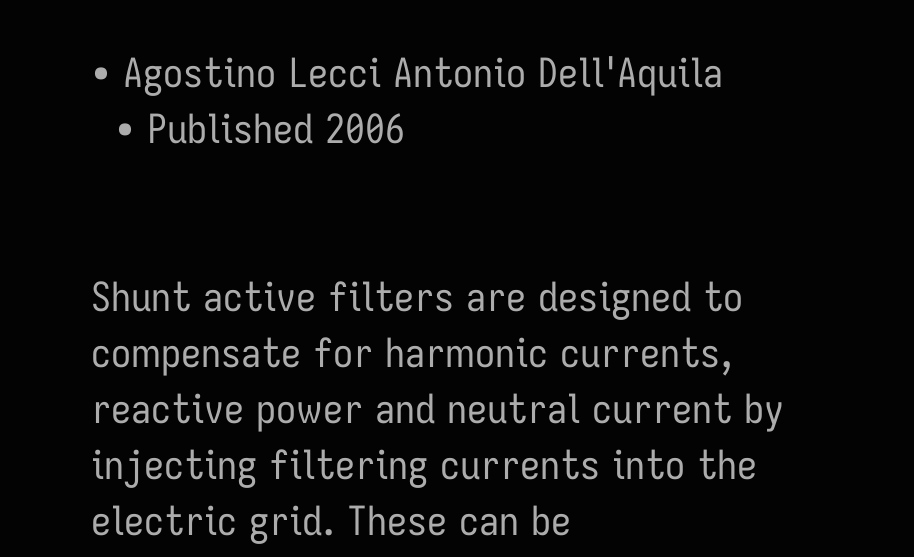• Agostino Lecci Antonio Dell'Aquila
  • Published 2006


Shunt active filters are designed to compensate for harmonic currents, reactive power and neutral current by injecting filtering currents into the electric grid. These can be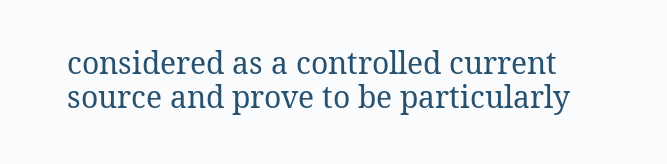considered as a controlled current source and prove to be particularly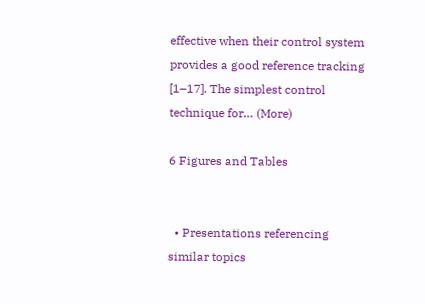effective when their control system provides a good reference tracking [1–17]. The simplest control technique for… (More)

6 Figures and Tables


  • Presentations referencing similar topics